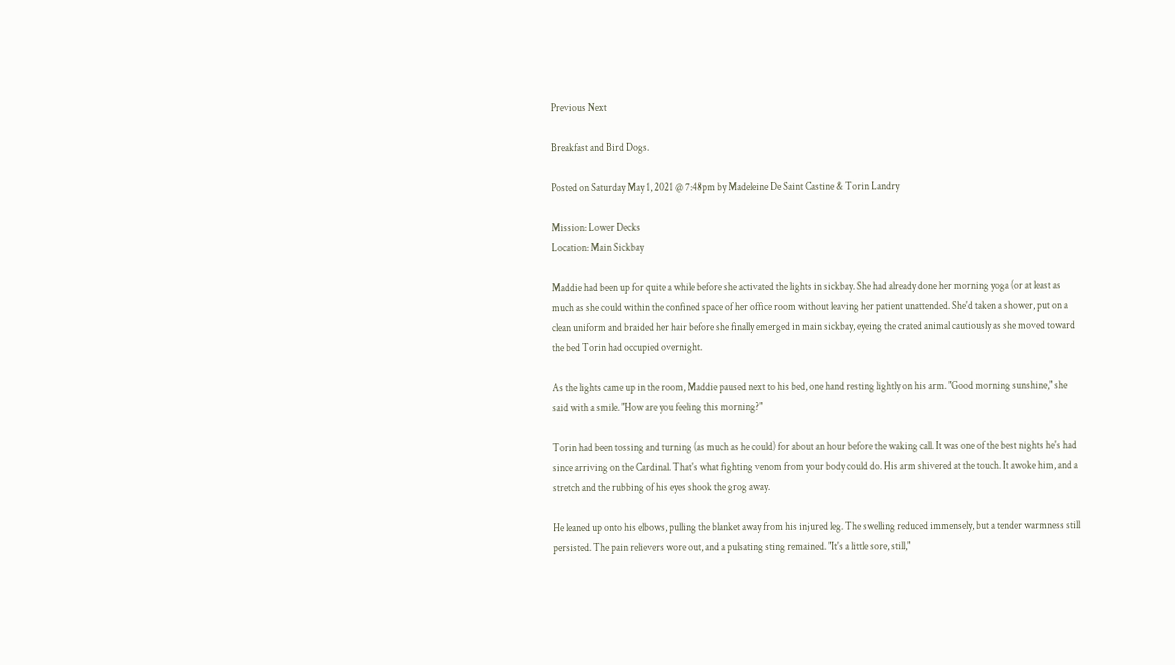Previous Next

Breakfast and Bird Dogs.

Posted on Saturday May 1, 2021 @ 7:48pm by Madeleine De Saint Castine & Torin Landry

Mission: Lower Decks
Location: Main Sickbay

Maddie had been up for quite a while before she activated the lights in sickbay. She had already done her morning yoga (or at least as much as she could within the confined space of her office room without leaving her patient unattended. She'd taken a shower, put on a clean uniform and braided her hair before she finally emerged in main sickbay, eyeing the crated animal cautiously as she moved toward the bed Torin had occupied overnight.

As the lights came up in the room, Maddie paused next to his bed, one hand resting lightly on his arm. "Good morning sunshine," she said with a smile. "How are you feeling this morning?"

Torin had been tossing and turning (as much as he could) for about an hour before the waking call. It was one of the best nights he's had since arriving on the Cardinal. That's what fighting venom from your body could do. His arm shivered at the touch. It awoke him, and a stretch and the rubbing of his eyes shook the grog away.

He leaned up onto his elbows, pulling the blanket away from his injured leg. The swelling reduced immensely, but a tender warmness still persisted. The pain relievers wore out, and a pulsating sting remained. "It's a little sore, still,"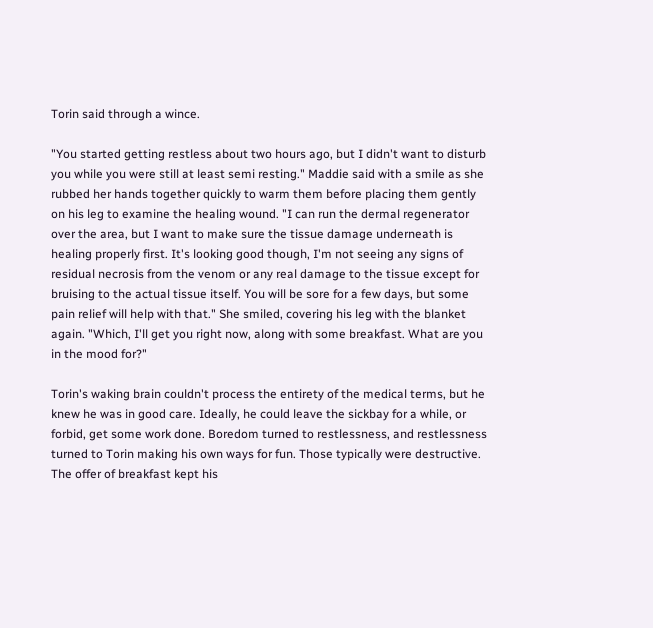Torin said through a wince.

"You started getting restless about two hours ago, but I didn't want to disturb you while you were still at least semi resting." Maddie said with a smile as she rubbed her hands together quickly to warm them before placing them gently on his leg to examine the healing wound. "I can run the dermal regenerator over the area, but I want to make sure the tissue damage underneath is healing properly first. It's looking good though, I'm not seeing any signs of residual necrosis from the venom or any real damage to the tissue except for bruising to the actual tissue itself. You will be sore for a few days, but some pain relief will help with that." She smiled, covering his leg with the blanket again. "Which, I'll get you right now, along with some breakfast. What are you in the mood for?"

Torin's waking brain couldn't process the entirety of the medical terms, but he knew he was in good care. Ideally, he could leave the sickbay for a while, or forbid, get some work done. Boredom turned to restlessness, and restlessness turned to Torin making his own ways for fun. Those typically were destructive. The offer of breakfast kept his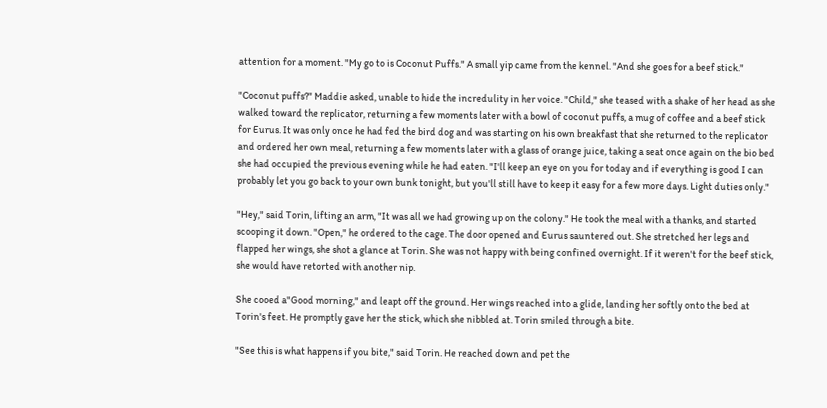attention for a moment. "My go to is Coconut Puffs." A small yip came from the kennel. "And she goes for a beef stick."

"Coconut puffs?" Maddie asked, unable to hide the incredulity in her voice. "Child," she teased with a shake of her head as she walked toward the replicator, returning a few moments later with a bowl of coconut puffs, a mug of coffee and a beef stick for Eurus. It was only once he had fed the bird dog and was starting on his own breakfast that she returned to the replicator and ordered her own meal, returning a few moments later with a glass of orange juice, taking a seat once again on the bio bed she had occupied the previous evening while he had eaten. "I'll keep an eye on you for today and if everything is good I can probably let you go back to your own bunk tonight, but you'll still have to keep it easy for a few more days. Light duties only."

"Hey," said Torin, lifting an arm, "It was all we had growing up on the colony." He took the meal with a thanks, and started scooping it down. "Open," he ordered to the cage. The door opened and Eurus sauntered out. She stretched her legs and flapped her wings, she shot a glance at Torin. She was not happy with being confined overnight. If it weren't for the beef stick, she would have retorted with another nip.

She cooed a"Good morning," and leapt off the ground. Her wings reached into a glide, landing her softly onto the bed at Torin's feet. He promptly gave her the stick, which she nibbled at. Torin smiled through a bite.

"See this is what happens if you bite," said Torin. He reached down and pet the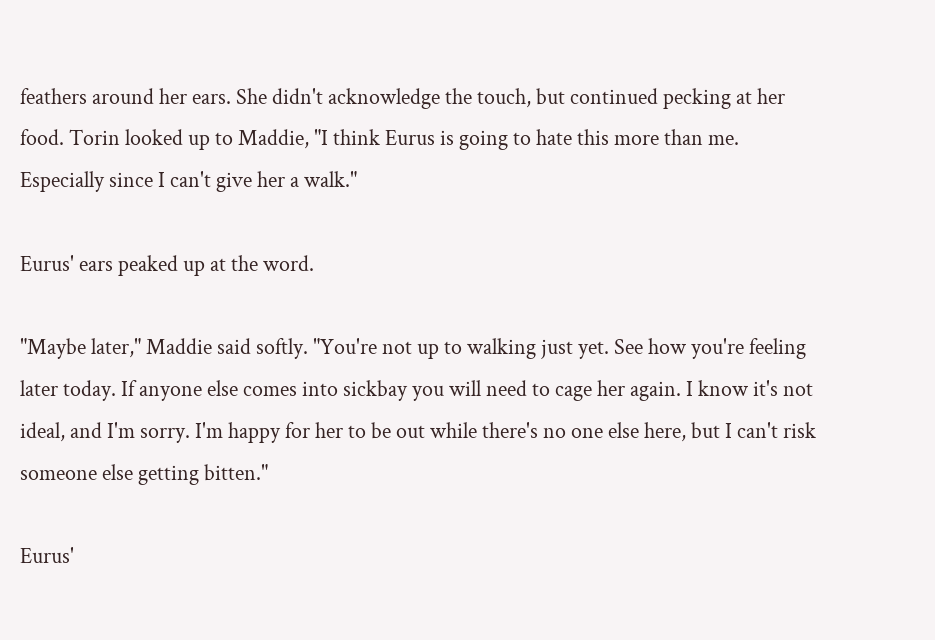feathers around her ears. She didn't acknowledge the touch, but continued pecking at her food. Torin looked up to Maddie, "I think Eurus is going to hate this more than me. Especially since I can't give her a walk."

Eurus' ears peaked up at the word.

"Maybe later," Maddie said softly. "You're not up to walking just yet. See how you're feeling later today. If anyone else comes into sickbay you will need to cage her again. I know it's not ideal, and I'm sorry. I'm happy for her to be out while there's no one else here, but I can't risk someone else getting bitten."

Eurus'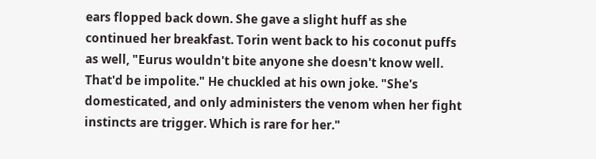ears flopped back down. She gave a slight huff as she continued her breakfast. Torin went back to his coconut puffs as well, "Eurus wouldn't bite anyone she doesn't know well. That'd be impolite." He chuckled at his own joke. "She's domesticated, and only administers the venom when her fight instincts are trigger. Which is rare for her."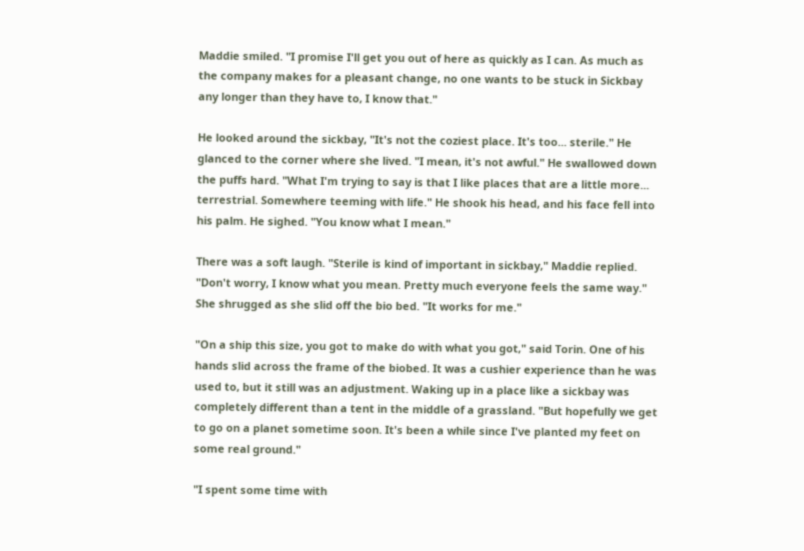Maddie smiled. "I promise I'll get you out of here as quickly as I can. As much as the company makes for a pleasant change, no one wants to be stuck in Sickbay any longer than they have to, I know that."

He looked around the sickbay, "It's not the coziest place. It's too... sterile." He glanced to the corner where she lived. "I mean, it's not awful." He swallowed down the puffs hard. "What I'm trying to say is that I like places that are a little more... terrestrial. Somewhere teeming with life." He shook his head, and his face fell into his palm. He sighed. "You know what I mean."

There was a soft laugh. "Sterile is kind of important in sickbay," Maddie replied. "Don't worry, I know what you mean. Pretty much everyone feels the same way." She shrugged as she slid off the bio bed. "It works for me."

"On a ship this size, you got to make do with what you got," said Torin. One of his hands slid across the frame of the biobed. It was a cushier experience than he was used to, but it still was an adjustment. Waking up in a place like a sickbay was completely different than a tent in the middle of a grassland. "But hopefully we get to go on a planet sometime soon. It's been a while since I've planted my feet on some real ground."

"I spent some time with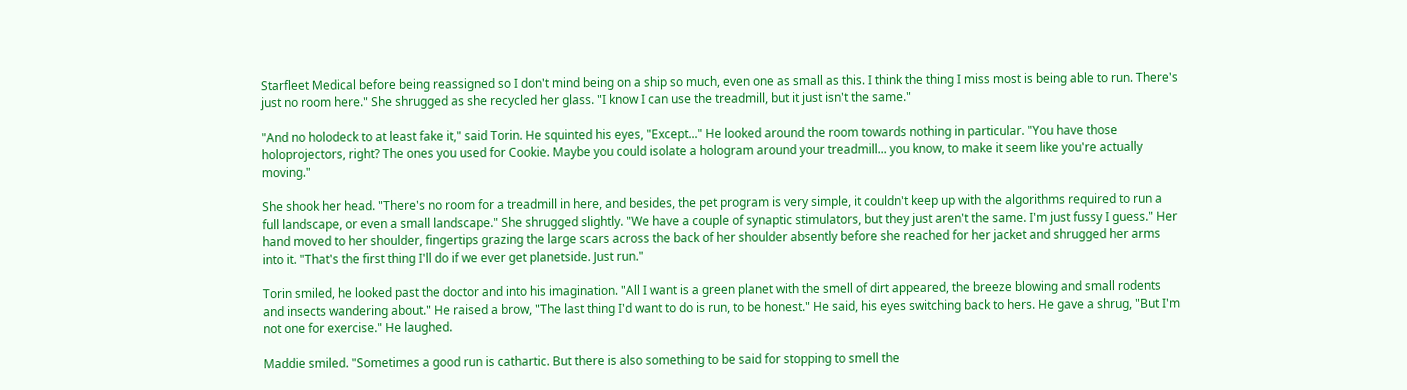Starfleet Medical before being reassigned so I don't mind being on a ship so much, even one as small as this. I think the thing I miss most is being able to run. There's just no room here." She shrugged as she recycled her glass. "I know I can use the treadmill, but it just isn't the same."

"And no holodeck to at least fake it," said Torin. He squinted his eyes, "Except..." He looked around the room towards nothing in particular. "You have those holoprojectors, right? The ones you used for Cookie. Maybe you could isolate a hologram around your treadmill... you know, to make it seem like you're actually moving."

She shook her head. "There's no room for a treadmill in here, and besides, the pet program is very simple, it couldn't keep up with the algorithms required to run a full landscape, or even a small landscape." She shrugged slightly. "We have a couple of synaptic stimulators, but they just aren't the same. I'm just fussy I guess." Her hand moved to her shoulder, fingertips grazing the large scars across the back of her shoulder absently before she reached for her jacket and shrugged her arms into it. "That's the first thing I'll do if we ever get planetside. Just run."

Torin smiled, he looked past the doctor and into his imagination. "All I want is a green planet with the smell of dirt appeared, the breeze blowing and small rodents and insects wandering about." He raised a brow, "The last thing I'd want to do is run, to be honest." He said, his eyes switching back to hers. He gave a shrug, "But I'm not one for exercise." He laughed.

Maddie smiled. "Sometimes a good run is cathartic. But there is also something to be said for stopping to smell the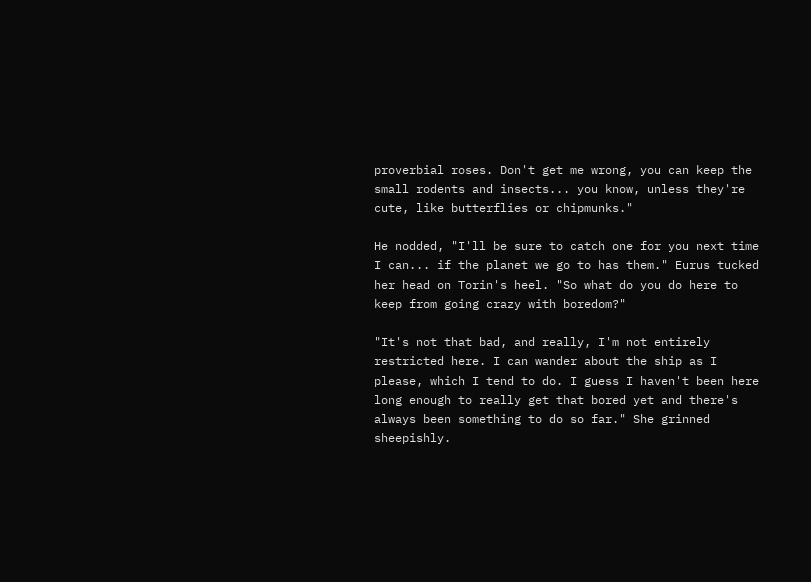proverbial roses. Don't get me wrong, you can keep the small rodents and insects... you know, unless they're cute, like butterflies or chipmunks."

He nodded, "I'll be sure to catch one for you next time I can... if the planet we go to has them." Eurus tucked her head on Torin's heel. "So what do you do here to keep from going crazy with boredom?"

"It's not that bad, and really, I'm not entirely restricted here. I can wander about the ship as I please, which I tend to do. I guess I haven't been here long enough to really get that bored yet and there's always been something to do so far." She grinned sheepishly.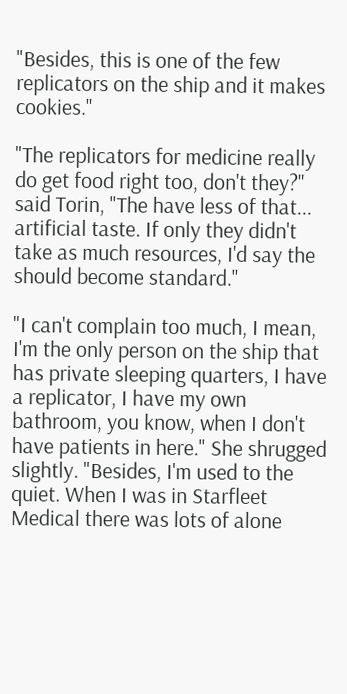"Besides, this is one of the few replicators on the ship and it makes cookies."

"The replicators for medicine really do get food right too, don't they?" said Torin, "The have less of that... artificial taste. If only they didn't take as much resources, I'd say the should become standard."

"I can't complain too much, I mean, I'm the only person on the ship that has private sleeping quarters, I have a replicator, I have my own bathroom, you know, when I don't have patients in here." She shrugged slightly. "Besides, I'm used to the quiet. When I was in Starfleet Medical there was lots of alone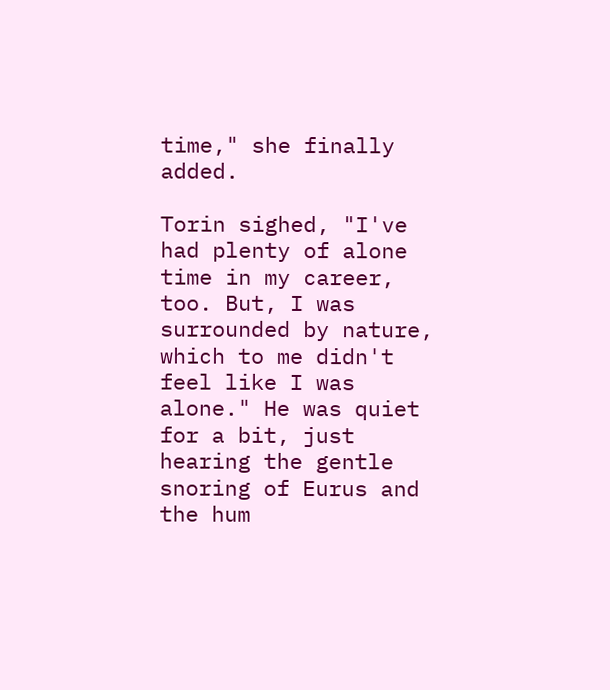time," she finally added.

Torin sighed, "I've had plenty of alone time in my career, too. But, I was surrounded by nature, which to me didn't feel like I was alone." He was quiet for a bit, just hearing the gentle snoring of Eurus and the hum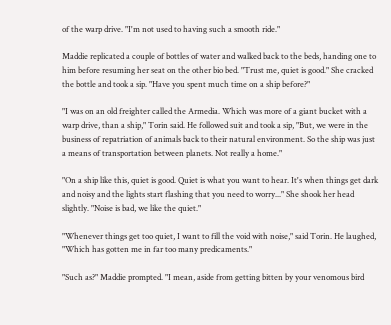of the warp drive. "I'm not used to having such a smooth ride."

Maddie replicated a couple of bottles of water and walked back to the beds, handing one to him before resuming her seat on the other bio bed. "Trust me, quiet is good." She cracked the bottle and took a sip. "Have you spent much time on a ship before?"

"I was on an old freighter called the Armedia. Which was more of a giant bucket with a warp drive, than a ship," Torin said. He followed suit and took a sip, "But, we were in the business of repatriation of animals back to their natural environment. So the ship was just a means of transportation between planets. Not really a home."

"On a ship like this, quiet is good. Quiet is what you want to hear. It's when things get dark and noisy and the lights start flashing that you need to worry..." She shook her head slightly. "Noise is bad, we like the quiet."

"Whenever things get too quiet, I want to fill the void with noise," said Torin. He laughed, "Which has gotten me in far too many predicaments."

"Such as?" Maddie prompted. "I mean, aside from getting bitten by your venomous bird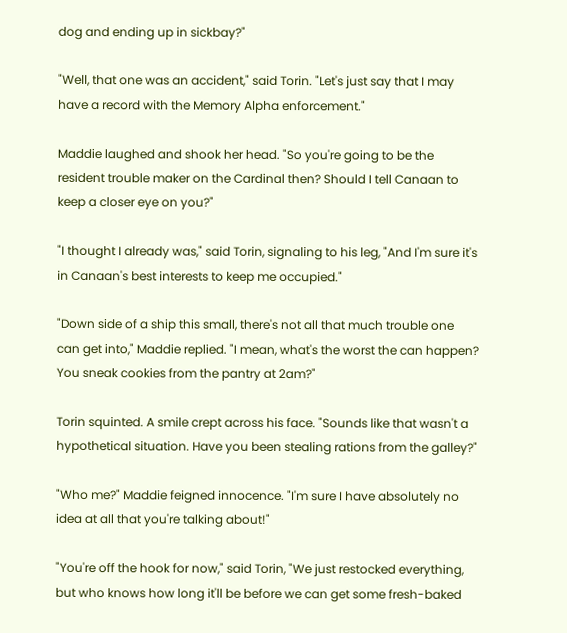dog and ending up in sickbay?"

"Well, that one was an accident," said Torin. "Let's just say that I may have a record with the Memory Alpha enforcement."

Maddie laughed and shook her head. "So you're going to be the resident trouble maker on the Cardinal then? Should I tell Canaan to keep a closer eye on you?"

"I thought I already was," said Torin, signaling to his leg, "And I'm sure it's in Canaan's best interests to keep me occupied."

"Down side of a ship this small, there's not all that much trouble one can get into," Maddie replied. "I mean, what's the worst the can happen? You sneak cookies from the pantry at 2am?"

Torin squinted. A smile crept across his face. "Sounds like that wasn't a hypothetical situation. Have you been stealing rations from the galley?"

"Who me?" Maddie feigned innocence. "I'm sure I have absolutely no idea at all that you're talking about!"

"You're off the hook for now," said Torin, "We just restocked everything, but who knows how long it'll be before we can get some fresh-baked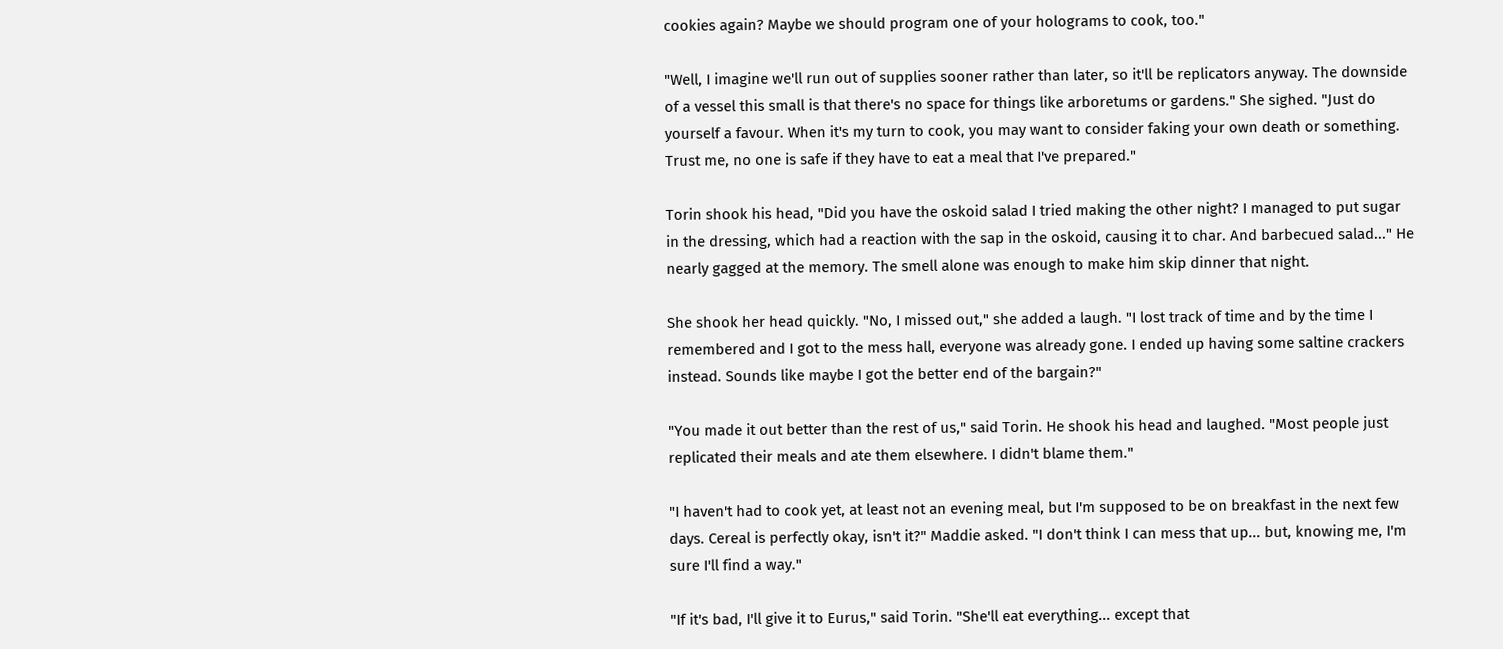cookies again? Maybe we should program one of your holograms to cook, too."

"Well, I imagine we'll run out of supplies sooner rather than later, so it'll be replicators anyway. The downside of a vessel this small is that there's no space for things like arboretums or gardens." She sighed. "Just do yourself a favour. When it's my turn to cook, you may want to consider faking your own death or something. Trust me, no one is safe if they have to eat a meal that I've prepared."

Torin shook his head, "Did you have the oskoid salad I tried making the other night? I managed to put sugar in the dressing, which had a reaction with the sap in the oskoid, causing it to char. And barbecued salad..." He nearly gagged at the memory. The smell alone was enough to make him skip dinner that night.

She shook her head quickly. "No, I missed out," she added a laugh. "I lost track of time and by the time I remembered and I got to the mess hall, everyone was already gone. I ended up having some saltine crackers instead. Sounds like maybe I got the better end of the bargain?"

"You made it out better than the rest of us," said Torin. He shook his head and laughed. "Most people just replicated their meals and ate them elsewhere. I didn't blame them."

"I haven't had to cook yet, at least not an evening meal, but I'm supposed to be on breakfast in the next few days. Cereal is perfectly okay, isn't it?" Maddie asked. "I don't think I can mess that up... but, knowing me, I'm sure I'll find a way."

"If it's bad, I'll give it to Eurus," said Torin. "She'll eat everything... except that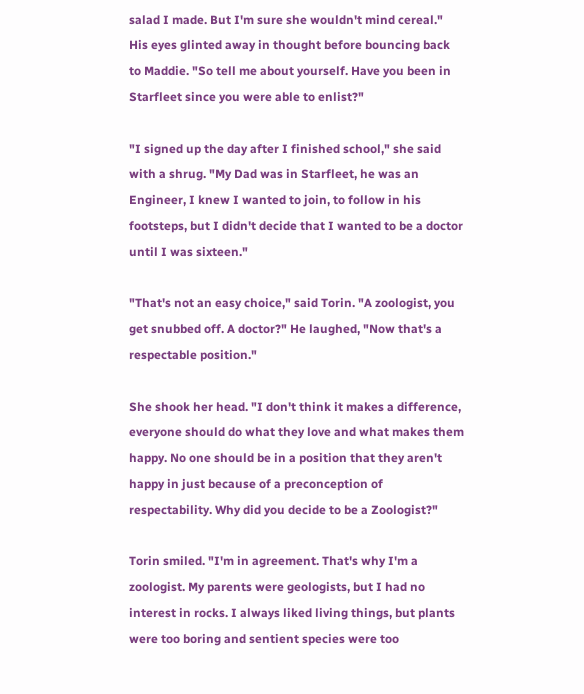salad I made. But I'm sure she wouldn't mind cereal." His eyes glinted away in thought before bouncing back to Maddie. "So tell me about yourself. Have you been in Starfleet since you were able to enlist?"

"I signed up the day after I finished school," she said with a shrug. "My Dad was in Starfleet, he was an Engineer, I knew I wanted to join, to follow in his footsteps, but I didn't decide that I wanted to be a doctor until I was sixteen."

"That's not an easy choice," said Torin. "A zoologist, you get snubbed off. A doctor?" He laughed, "Now that's a respectable position."

She shook her head. "I don't think it makes a difference, everyone should do what they love and what makes them happy. No one should be in a position that they aren't happy in just because of a preconception of respectability. Why did you decide to be a Zoologist?"

Torin smiled. "I'm in agreement. That's why I'm a zoologist. My parents were geologists, but I had no interest in rocks. I always liked living things, but plants were too boring and sentient species were too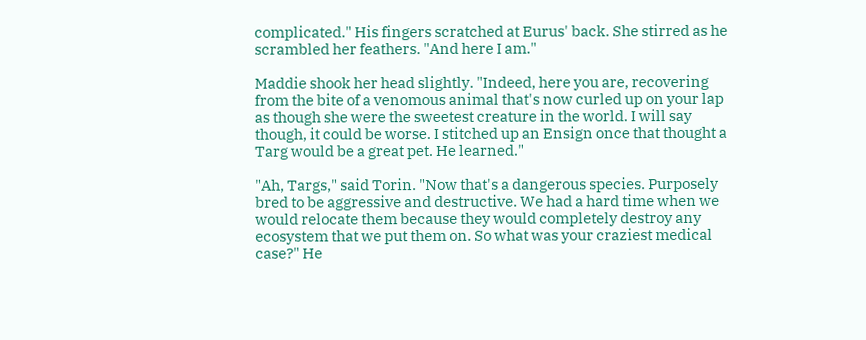complicated." His fingers scratched at Eurus' back. She stirred as he scrambled her feathers. "And here I am."

Maddie shook her head slightly. "Indeed, here you are, recovering from the bite of a venomous animal that's now curled up on your lap as though she were the sweetest creature in the world. I will say though, it could be worse. I stitched up an Ensign once that thought a Targ would be a great pet. He learned."

"Ah, Targs," said Torin. "Now that's a dangerous species. Purposely bred to be aggressive and destructive. We had a hard time when we would relocate them because they would completely destroy any ecosystem that we put them on. So what was your craziest medical case?" He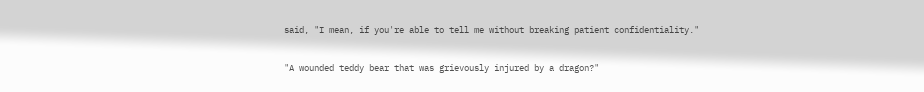said, "I mean, if you're able to tell me without breaking patient confidentiality."

"A wounded teddy bear that was grievously injured by a dragon?"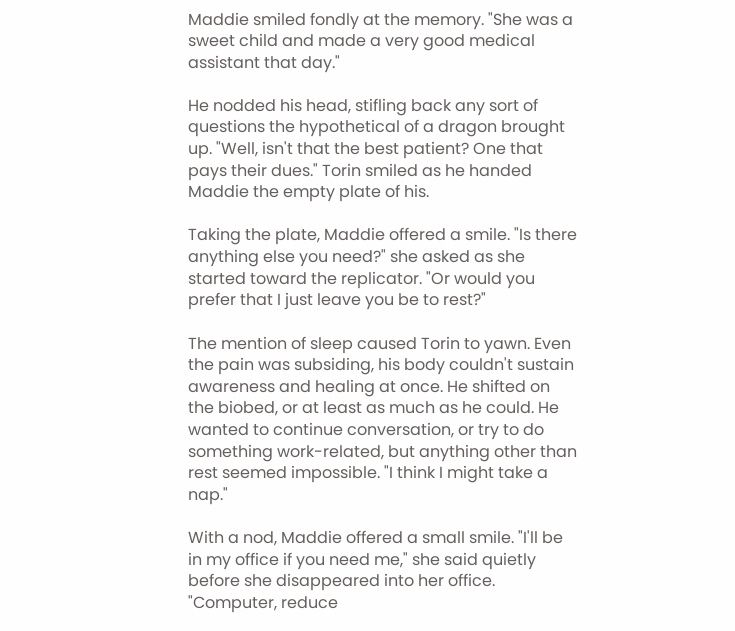Maddie smiled fondly at the memory. "She was a sweet child and made a very good medical assistant that day."

He nodded his head, stifling back any sort of questions the hypothetical of a dragon brought up. "Well, isn't that the best patient? One that pays their dues." Torin smiled as he handed Maddie the empty plate of his.

Taking the plate, Maddie offered a smile. "Is there anything else you need?" she asked as she started toward the replicator. "Or would you prefer that I just leave you be to rest?"

The mention of sleep caused Torin to yawn. Even the pain was subsiding, his body couldn't sustain awareness and healing at once. He shifted on the biobed, or at least as much as he could. He wanted to continue conversation, or try to do something work-related, but anything other than rest seemed impossible. "I think I might take a nap."

With a nod, Maddie offered a small smile. "I'll be in my office if you need me," she said quietly before she disappeared into her office. "Computer, reduce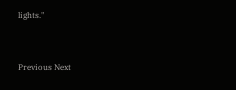lights."


Previous Next